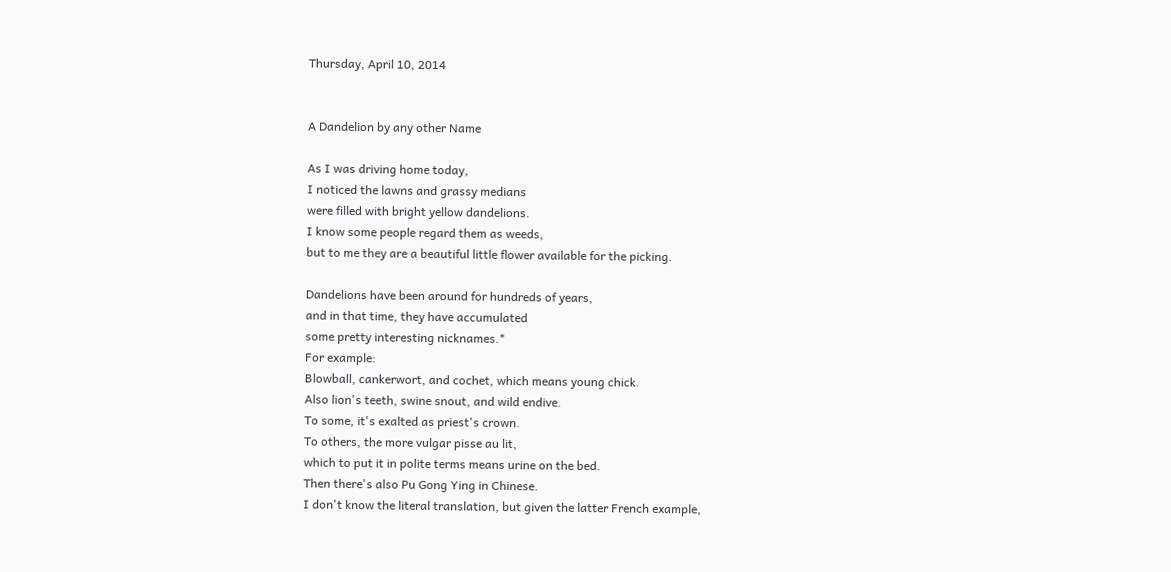Thursday, April 10, 2014


A Dandelion by any other Name

As I was driving home today,
I noticed the lawns and grassy medians
were filled with bright yellow dandelions.
I know some people regard them as weeds,
but to me they are a beautiful little flower available for the picking.

Dandelions have been around for hundreds of years,
and in that time, they have accumulated
some pretty interesting nicknames.*
For example:
Blowball, cankerwort, and cochet, which means young chick.
Also lion's teeth, swine snout, and wild endive.
To some, it's exalted as priest's crown.
To others, the more vulgar pisse au lit,
which to put it in polite terms means urine on the bed.
Then there's also Pu Gong Ying in Chinese.
I don't know the literal translation, but given the latter French example,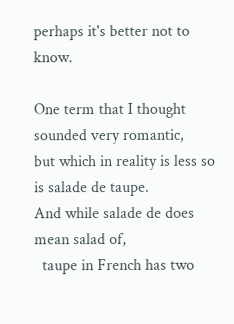perhaps it's better not to know.

One term that I thought sounded very romantic,
but which in reality is less so is salade de taupe.
And while salade de does mean salad of,
  taupe in French has two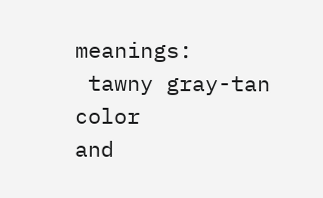meanings:
 tawny gray-tan color
and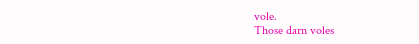vole.
Those darn voles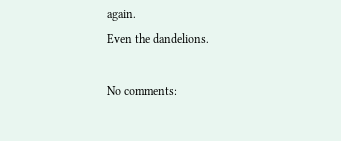again.
Even the dandelions.

No comments: